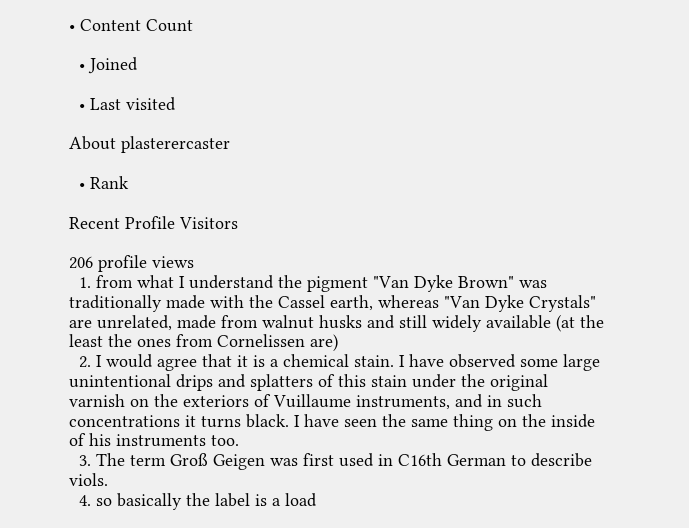• Content Count

  • Joined

  • Last visited

About plasterercaster

  • Rank

Recent Profile Visitors

206 profile views
  1. from what I understand the pigment "Van Dyke Brown" was traditionally made with the Cassel earth, whereas "Van Dyke Crystals" are unrelated, made from walnut husks and still widely available (at the least the ones from Cornelissen are)
  2. I would agree that it is a chemical stain. I have observed some large unintentional drips and splatters of this stain under the original varnish on the exteriors of Vuillaume instruments, and in such concentrations it turns black. I have seen the same thing on the inside of his instruments too.
  3. The term Groß Geigen was first used in C16th German to describe viols.
  4. so basically the label is a load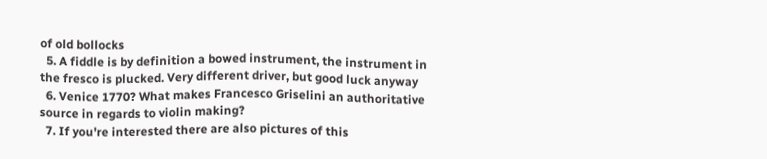of old bollocks
  5. A fiddle is by definition a bowed instrument, the instrument in the fresco is plucked. Very different driver, but good luck anyway
  6. Venice 1770? What makes Francesco Griselini an authoritative source in regards to violin making?
  7. If you're interested there are also pictures of this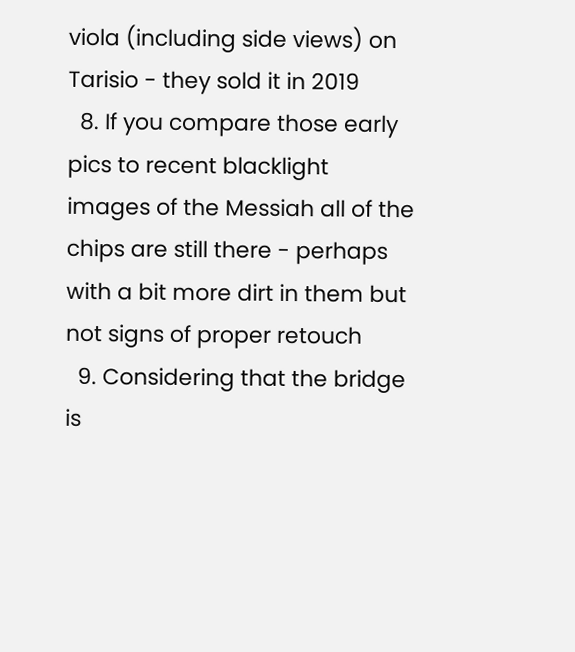viola (including side views) on Tarisio - they sold it in 2019
  8. If you compare those early pics to recent blacklight images of the Messiah all of the chips are still there - perhaps with a bit more dirt in them but not signs of proper retouch
  9. Considering that the bridge is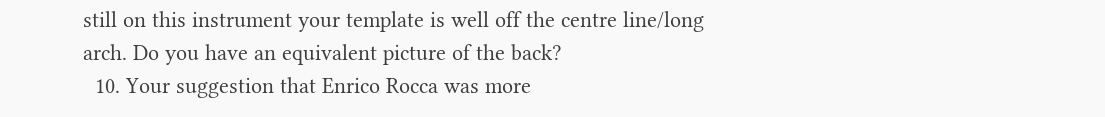still on this instrument your template is well off the centre line/long arch. Do you have an equivalent picture of the back?
  10. Your suggestion that Enrico Rocca was more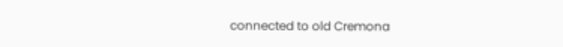connected to old Cremona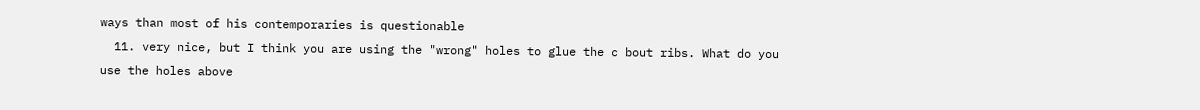ways than most of his contemporaries is questionable
  11. very nice, but I think you are using the "wrong" holes to glue the c bout ribs. What do you use the holes above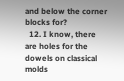and below the corner blocks for?
  12. I know, there are holes for the dowels on classical molds